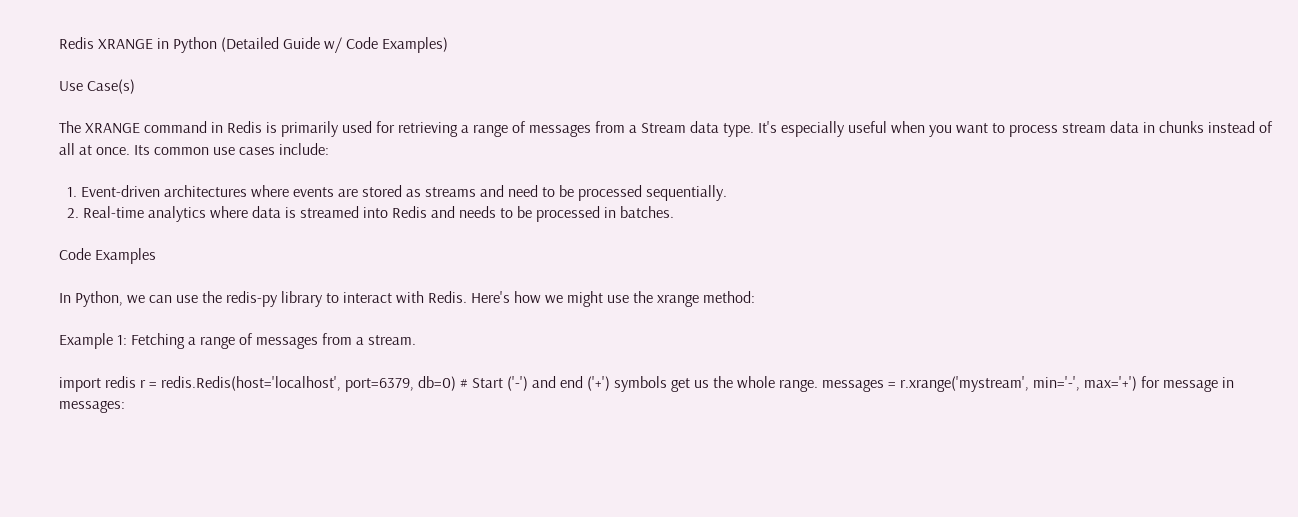Redis XRANGE in Python (Detailed Guide w/ Code Examples)

Use Case(s)

The XRANGE command in Redis is primarily used for retrieving a range of messages from a Stream data type. It's especially useful when you want to process stream data in chunks instead of all at once. Its common use cases include:

  1. Event-driven architectures where events are stored as streams and need to be processed sequentially.
  2. Real-time analytics where data is streamed into Redis and needs to be processed in batches.

Code Examples

In Python, we can use the redis-py library to interact with Redis. Here's how we might use the xrange method:

Example 1: Fetching a range of messages from a stream.

import redis r = redis.Redis(host='localhost', port=6379, db=0) # Start ('-') and end ('+') symbols get us the whole range. messages = r.xrange('mystream', min='-', max='+') for message in messages: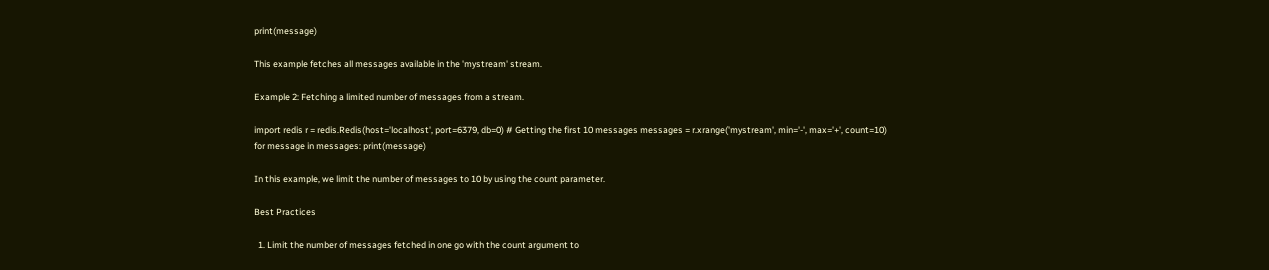print(message)

This example fetches all messages available in the 'mystream' stream.

Example 2: Fetching a limited number of messages from a stream.

import redis r = redis.Redis(host='localhost', port=6379, db=0) # Getting the first 10 messages messages = r.xrange('mystream', min='-', max='+', count=10) for message in messages: print(message)

In this example, we limit the number of messages to 10 by using the count parameter.

Best Practices

  1. Limit the number of messages fetched in one go with the count argument to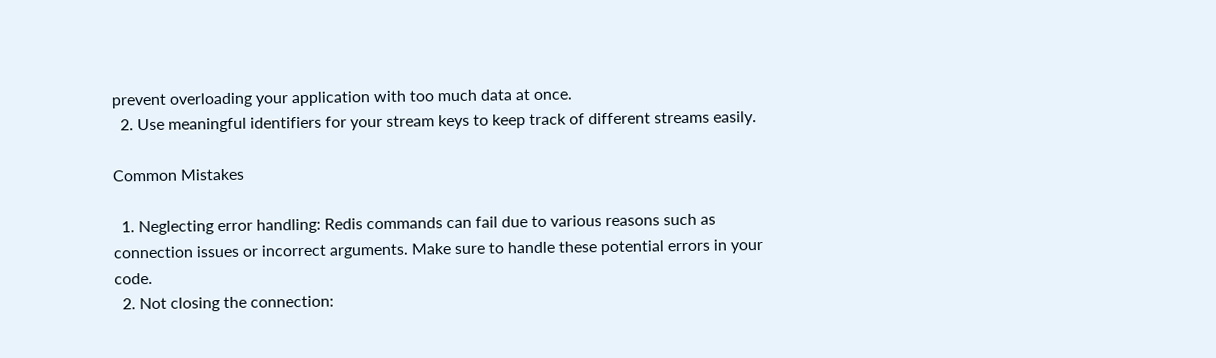prevent overloading your application with too much data at once.
  2. Use meaningful identifiers for your stream keys to keep track of different streams easily.

Common Mistakes

  1. Neglecting error handling: Redis commands can fail due to various reasons such as connection issues or incorrect arguments. Make sure to handle these potential errors in your code.
  2. Not closing the connection: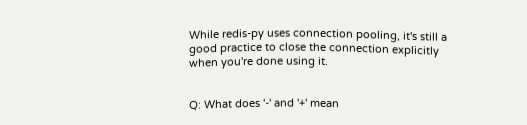While redis-py uses connection pooling, it's still a good practice to close the connection explicitly when you're done using it.


Q: What does '-' and '+' mean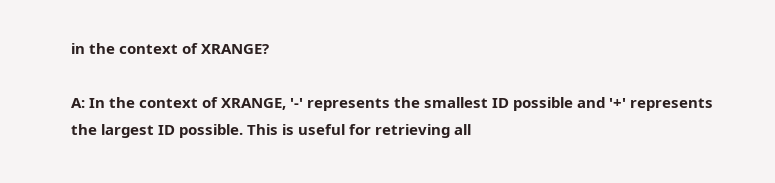in the context of XRANGE?

A: In the context of XRANGE, '-' represents the smallest ID possible and '+' represents the largest ID possible. This is useful for retrieving all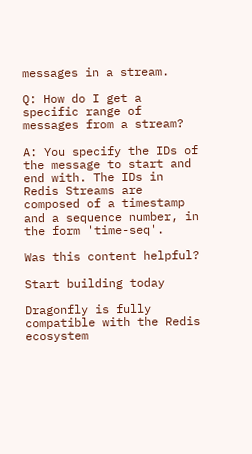messages in a stream.

Q: How do I get a specific range of messages from a stream?

A: You specify the IDs of the message to start and end with. The IDs in Redis Streams are composed of a timestamp and a sequence number, in the form 'time-seq'.

Was this content helpful?

Start building today

Dragonfly is fully compatible with the Redis ecosystem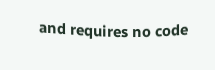and requires no code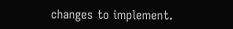changes to implement.